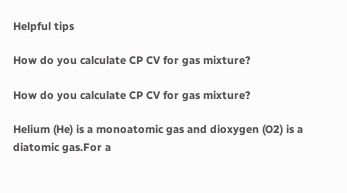Helpful tips

How do you calculate CP CV for gas mixture?

How do you calculate CP CV for gas mixture?

Helium (He) is a monoatomic gas and dioxygen (O2) is a diatomic gas.For a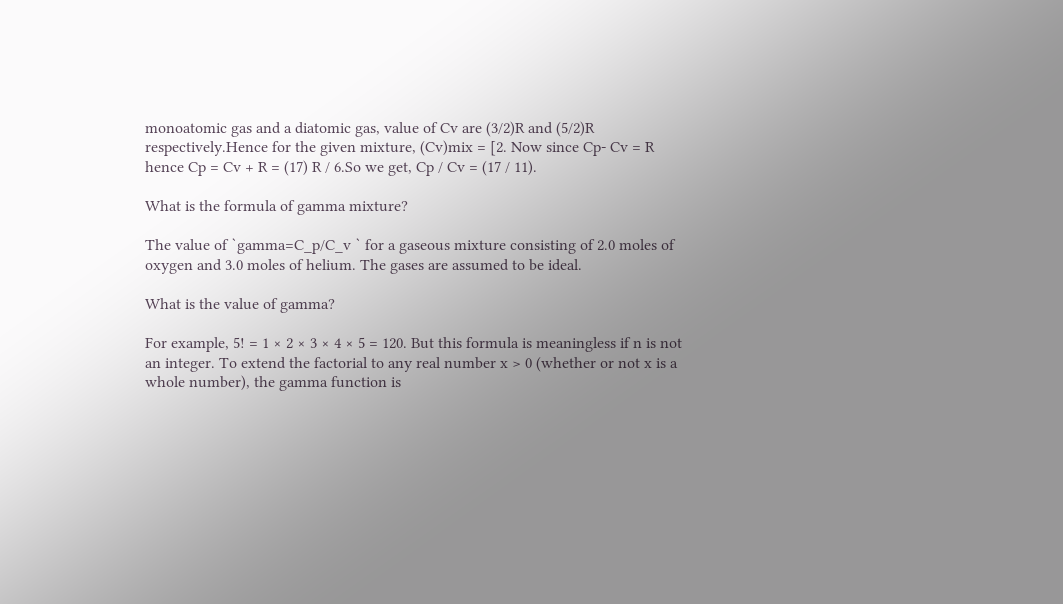monoatomic gas and a diatomic gas, value of Cv are (3/2)R and (5/2)R respectively.Hence for the given mixture, (Cv)mix = [2. Now since Cp- Cv = R hence Cp = Cv + R = (17) R / 6.So we get, Cp / Cv = (17 / 11).

What is the formula of gamma mixture?

The value of `gamma=C_p/C_v ` for a gaseous mixture consisting of 2.0 moles of oxygen and 3.0 moles of helium. The gases are assumed to be ideal.

What is the value of gamma?

For example, 5! = 1 × 2 × 3 × 4 × 5 = 120. But this formula is meaningless if n is not an integer. To extend the factorial to any real number x > 0 (whether or not x is a whole number), the gamma function is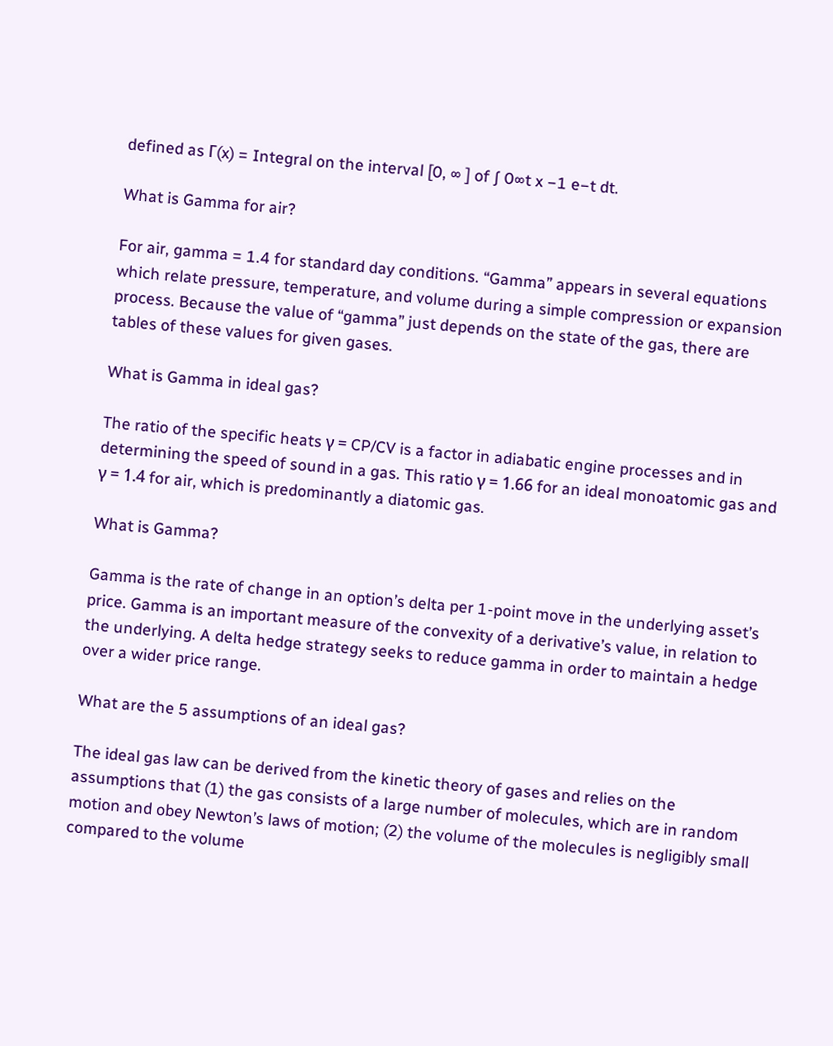defined as Γ(x) = Integral on the interval [0, ∞ ] of ∫ 0∞t x −1 e−t dt.

What is Gamma for air?

For air, gamma = 1.4 for standard day conditions. “Gamma” appears in several equations which relate pressure, temperature, and volume during a simple compression or expansion process. Because the value of “gamma” just depends on the state of the gas, there are tables of these values for given gases.

What is Gamma in ideal gas?

The ratio of the specific heats γ = CP/CV is a factor in adiabatic engine processes and in determining the speed of sound in a gas. This ratio γ = 1.66 for an ideal monoatomic gas and γ = 1.4 for air, which is predominantly a diatomic gas.

What is Gamma?

Gamma is the rate of change in an option’s delta per 1-point move in the underlying asset’s price. Gamma is an important measure of the convexity of a derivative’s value, in relation to the underlying. A delta hedge strategy seeks to reduce gamma in order to maintain a hedge over a wider price range.

What are the 5 assumptions of an ideal gas?

The ideal gas law can be derived from the kinetic theory of gases and relies on the assumptions that (1) the gas consists of a large number of molecules, which are in random motion and obey Newton’s laws of motion; (2) the volume of the molecules is negligibly small compared to the volume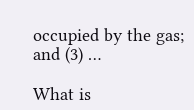occupied by the gas; and (3) …

What is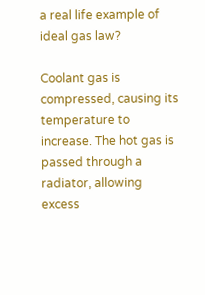a real life example of ideal gas law?

Coolant gas is compressed, causing its temperature to increase. The hot gas is passed through a radiator, allowing excess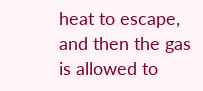heat to escape, and then the gas is allowed to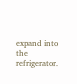expand into the refrigerator.